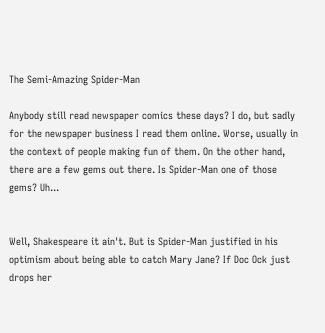The Semi-Amazing Spider-Man

Anybody still read newspaper comics these days? I do, but sadly for the newspaper business I read them online. Worse, usually in the context of people making fun of them. On the other hand, there are a few gems out there. Is Spider-Man one of those gems? Uh...


Well, Shakespeare it ain't. But is Spider-Man justified in his optimism about being able to catch Mary Jane? If Doc Ock just drops her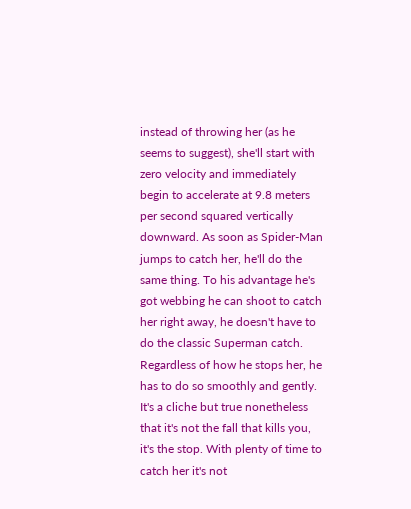instead of throwing her (as he seems to suggest), she'll start with zero velocity and immediately begin to accelerate at 9.8 meters per second squared vertically downward. As soon as Spider-Man jumps to catch her, he'll do the same thing. To his advantage he's got webbing he can shoot to catch her right away, he doesn't have to do the classic Superman catch. Regardless of how he stops her, he has to do so smoothly and gently. It's a cliche but true nonetheless that it's not the fall that kills you, it's the stop. With plenty of time to catch her it's not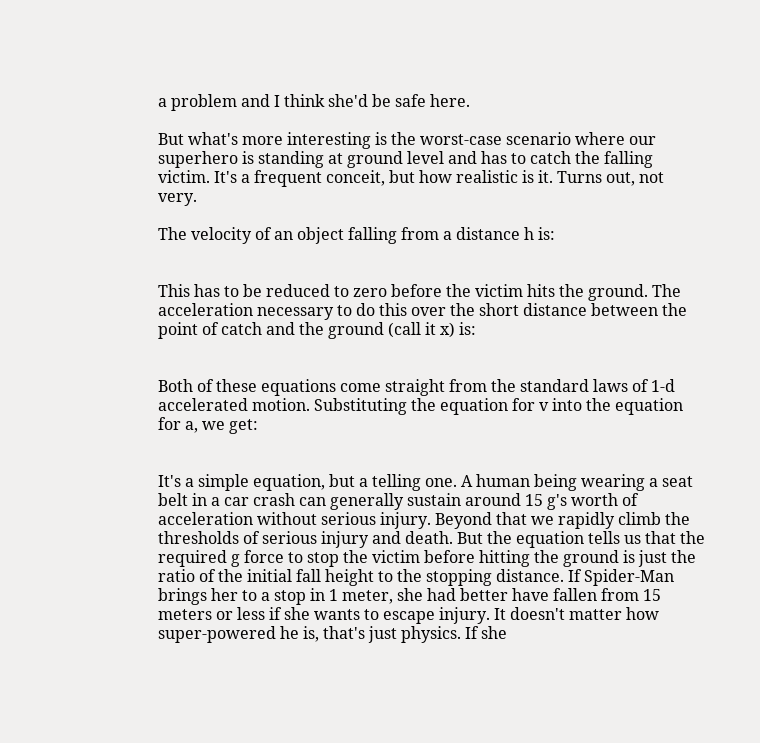a problem and I think she'd be safe here.

But what's more interesting is the worst-case scenario where our superhero is standing at ground level and has to catch the falling victim. It's a frequent conceit, but how realistic is it. Turns out, not very.

The velocity of an object falling from a distance h is:


This has to be reduced to zero before the victim hits the ground. The acceleration necessary to do this over the short distance between the point of catch and the ground (call it x) is:


Both of these equations come straight from the standard laws of 1-d accelerated motion. Substituting the equation for v into the equation for a, we get:


It's a simple equation, but a telling one. A human being wearing a seat belt in a car crash can generally sustain around 15 g's worth of acceleration without serious injury. Beyond that we rapidly climb the thresholds of serious injury and death. But the equation tells us that the required g force to stop the victim before hitting the ground is just the ratio of the initial fall height to the stopping distance. If Spider-Man brings her to a stop in 1 meter, she had better have fallen from 15 meters or less if she wants to escape injury. It doesn't matter how super-powered he is, that's just physics. If she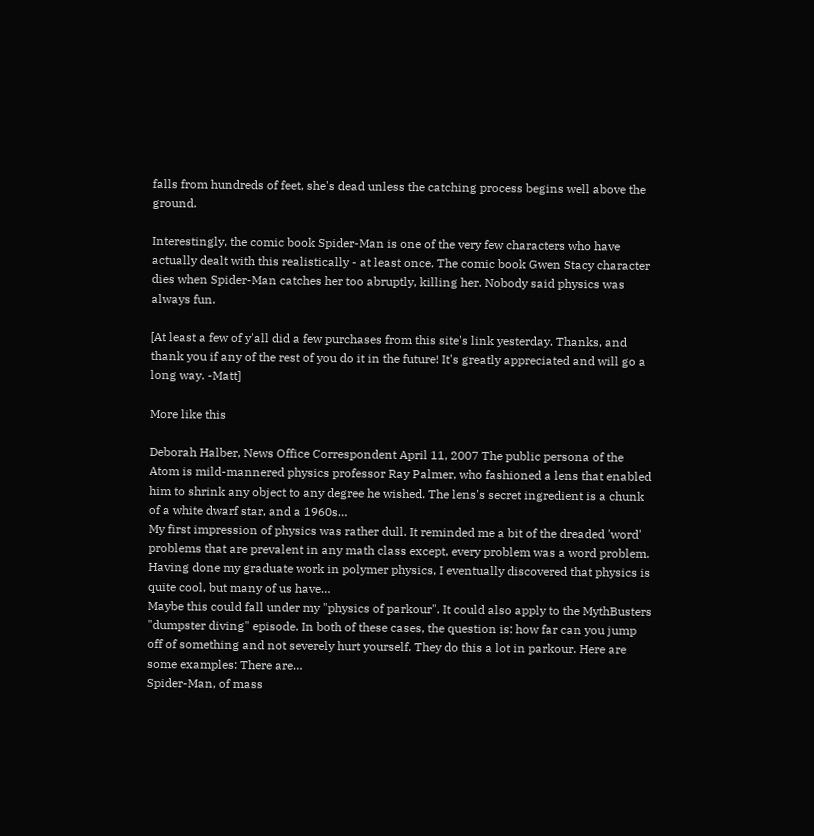falls from hundreds of feet, she's dead unless the catching process begins well above the ground.

Interestingly, the comic book Spider-Man is one of the very few characters who have actually dealt with this realistically - at least once. The comic book Gwen Stacy character dies when Spider-Man catches her too abruptly, killing her. Nobody said physics was always fun.

[At least a few of y'all did a few purchases from this site's link yesterday. Thanks, and thank you if any of the rest of you do it in the future! It's greatly appreciated and will go a long way. -Matt]

More like this

Deborah Halber, News Office Correspondent April 11, 2007 The public persona of the Atom is mild-mannered physics professor Ray Palmer, who fashioned a lens that enabled him to shrink any object to any degree he wished. The lens's secret ingredient is a chunk of a white dwarf star, and a 1960s…
My first impression of physics was rather dull. It reminded me a bit of the dreaded 'word' problems that are prevalent in any math class except, every problem was a word problem. Having done my graduate work in polymer physics, I eventually discovered that physics is quite cool, but many of us have…
Maybe this could fall under my "physics of parkour". It could also apply to the MythBusters "dumpster diving" episode. In both of these cases, the question is: how far can you jump off of something and not severely hurt yourself. They do this a lot in parkour. Here are some examples: There are…
Spider-Man, of mass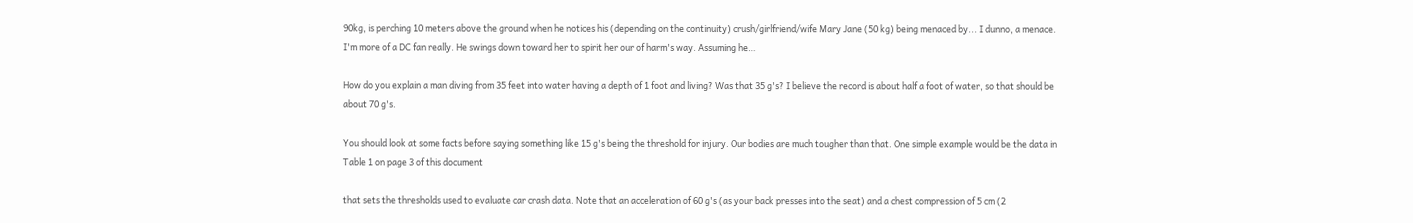90kg, is perching 10 meters above the ground when he notices his (depending on the continuity) crush/girlfriend/wife Mary Jane (50 kg) being menaced by... I dunno, a menace. I'm more of a DC fan really. He swings down toward her to spirit her our of harm's way. Assuming he…

How do you explain a man diving from 35 feet into water having a depth of 1 foot and living? Was that 35 g's? I believe the record is about half a foot of water, so that should be about 70 g's.

You should look at some facts before saying something like 15 g's being the threshold for injury. Our bodies are much tougher than that. One simple example would be the data in Table 1 on page 3 of this document

that sets the thresholds used to evaluate car crash data. Note that an acceleration of 60 g's (as your back presses into the seat) and a chest compression of 5 cm (2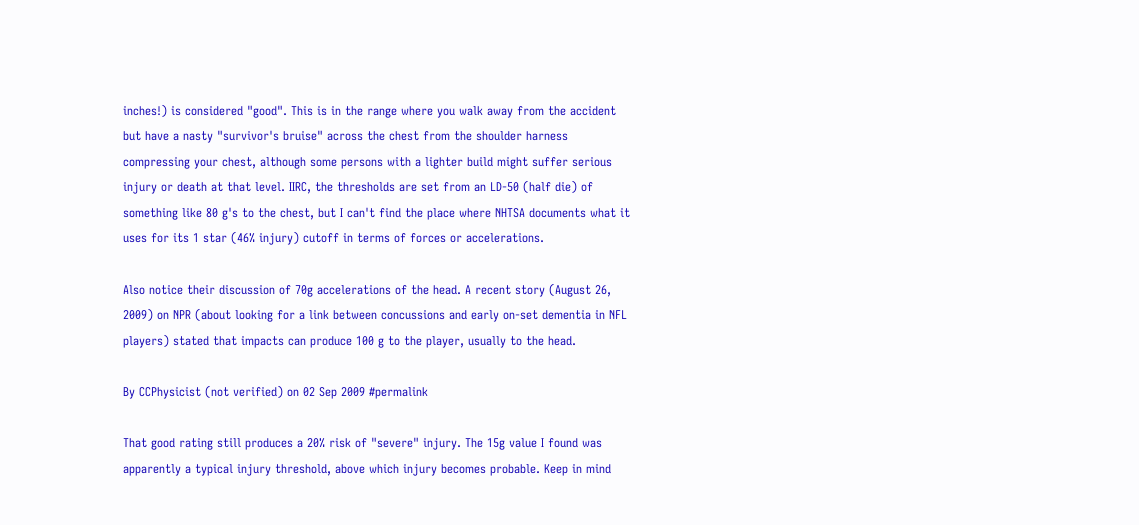inches!) is considered "good". This is in the range where you walk away from the accident but have a nasty "survivor's bruise" across the chest from the shoulder harness compressing your chest, although some persons with a lighter build might suffer serious injury or death at that level. IIRC, the thresholds are set from an LD-50 (half die) of something like 80 g's to the chest, but I can't find the place where NHTSA documents what it uses for its 1 star (46% injury) cutoff in terms of forces or accelerations.

Also notice their discussion of 70g accelerations of the head. A recent story (August 26, 2009) on NPR (about looking for a link between concussions and early on-set dementia in NFL players) stated that impacts can produce 100 g to the player, usually to the head.

By CCPhysicist (not verified) on 02 Sep 2009 #permalink

That good rating still produces a 20% risk of "severe" injury. The 15g value I found was apparently a typical injury threshold, above which injury becomes probable. Keep in mind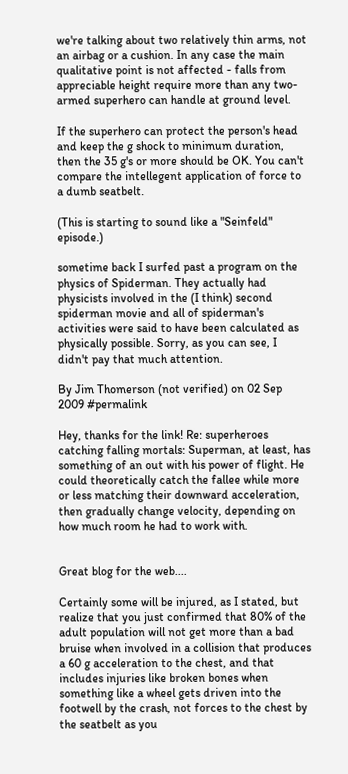we're talking about two relatively thin arms, not an airbag or a cushion. In any case the main qualitative point is not affected - falls from appreciable height require more than any two-armed superhero can handle at ground level.

If the superhero can protect the person's head and keep the g shock to minimum duration, then the 35 g's or more should be OK. You can't compare the intellegent application of force to a dumb seatbelt.

(This is starting to sound like a "Seinfeld" episode.)

sometime back I surfed past a program on the physics of Spiderman. They actually had physicists involved in the (I think) second spiderman movie and all of spiderman's activities were said to have been calculated as physically possible. Sorry, as you can see, I didn't pay that much attention.

By Jim Thomerson (not verified) on 02 Sep 2009 #permalink

Hey, thanks for the link! Re: superheroes catching falling mortals: Superman, at least, has something of an out with his power of flight. He could theoretically catch the fallee while more or less matching their downward acceleration, then gradually change velocity, depending on how much room he had to work with.


Great blog for the web....

Certainly some will be injured, as I stated, but realize that you just confirmed that 80% of the adult population will not get more than a bad bruise when involved in a collision that produces a 60 g acceleration to the chest, and that includes injuries like broken bones when something like a wheel gets driven into the footwell by the crash, not forces to the chest by the seatbelt as you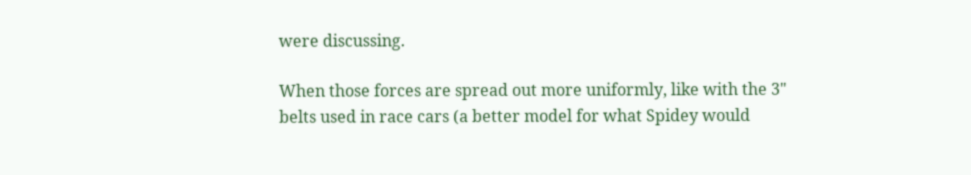were discussing.

When those forces are spread out more uniformly, like with the 3" belts used in race cars (a better model for what Spidey would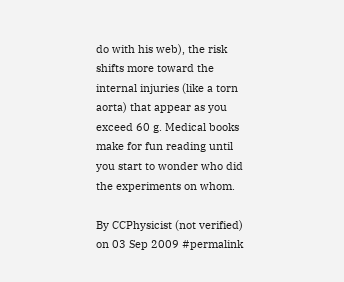do with his web), the risk shifts more toward the internal injuries (like a torn aorta) that appear as you exceed 60 g. Medical books make for fun reading until you start to wonder who did the experiments on whom.

By CCPhysicist (not verified) on 03 Sep 2009 #permalink